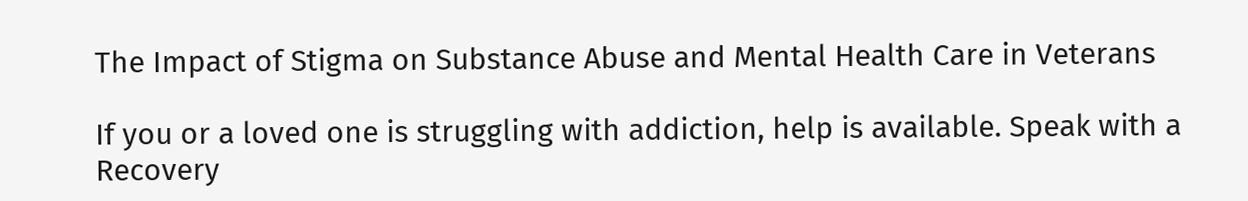The Impact of Stigma on Substance Abuse and Mental Health Care in Veterans

If you or a loved one is struggling with addiction, help is available. Speak with a Recovery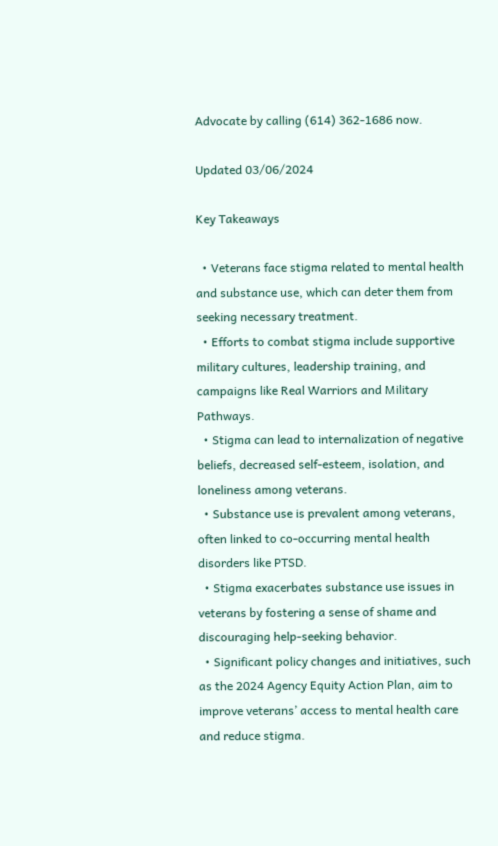Advocate by calling (614) 362-1686 now.

Updated 03/06/2024

Key Takeaways

  • Veterans face stigma related to mental health and substance use, which can deter them from seeking necessary treatment.
  • Efforts to combat stigma include supportive military cultures, leadership training, and campaigns like Real Warriors and Military Pathways.
  • Stigma can lead to internalization of negative beliefs, decreased self-esteem, isolation, and loneliness among veterans.
  • Substance use is prevalent among veterans, often linked to co-occurring mental health disorders like PTSD.
  • Stigma exacerbates substance use issues in veterans by fostering a sense of shame and discouraging help-seeking behavior.
  • Significant policy changes and initiatives, such as the 2024 Agency Equity Action Plan, aim to improve veterans’ access to mental health care and reduce stigma.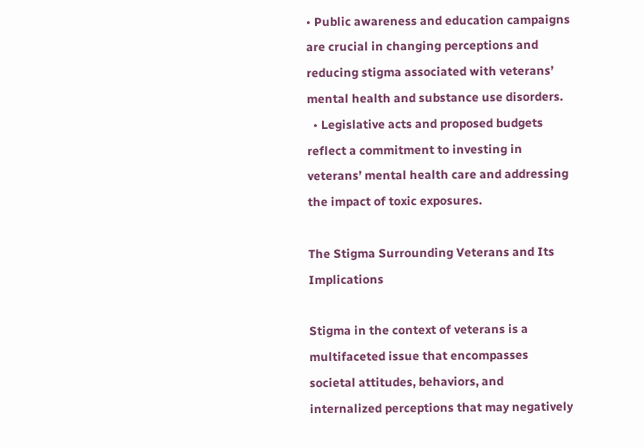• Public awareness and education campaigns are crucial in changing perceptions and reducing stigma associated with veterans’ mental health and substance use disorders.
  • Legislative acts and proposed budgets reflect a commitment to investing in veterans’ mental health care and addressing the impact of toxic exposures.

The Stigma Surrounding Veterans and Its Implications

Stigma in the context of veterans is a multifaceted issue that encompasses societal attitudes, behaviors, and internalized perceptions that may negatively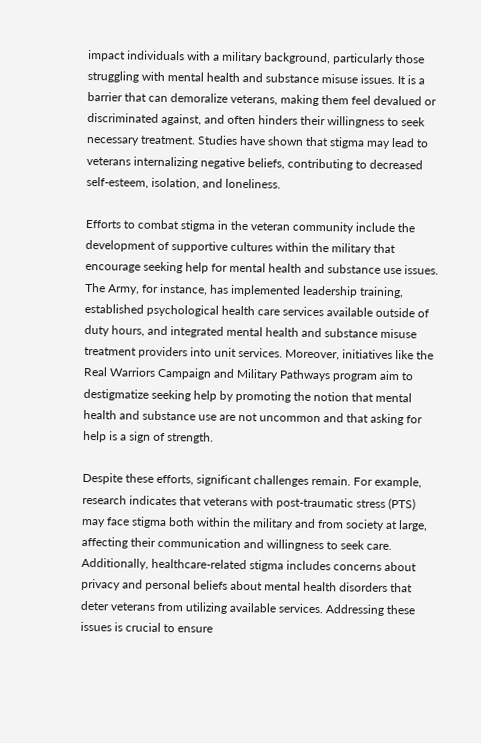impact individuals with a military background, particularly those struggling with mental health and substance misuse issues. It is a barrier that can demoralize veterans, making them feel devalued or discriminated against, and often hinders their willingness to seek necessary treatment. Studies have shown that stigma may lead to veterans internalizing negative beliefs, contributing to decreased self-esteem, isolation, and loneliness.

Efforts to combat stigma in the veteran community include the development of supportive cultures within the military that encourage seeking help for mental health and substance use issues. The Army, for instance, has implemented leadership training, established psychological health care services available outside of duty hours, and integrated mental health and substance misuse treatment providers into unit services. Moreover, initiatives like the Real Warriors Campaign and Military Pathways program aim to destigmatize seeking help by promoting the notion that mental health and substance use are not uncommon and that asking for help is a sign of strength.

Despite these efforts, significant challenges remain. For example, research indicates that veterans with post-traumatic stress (PTS) may face stigma both within the military and from society at large, affecting their communication and willingness to seek care. Additionally, healthcare-related stigma includes concerns about privacy and personal beliefs about mental health disorders that deter veterans from utilizing available services. Addressing these issues is crucial to ensure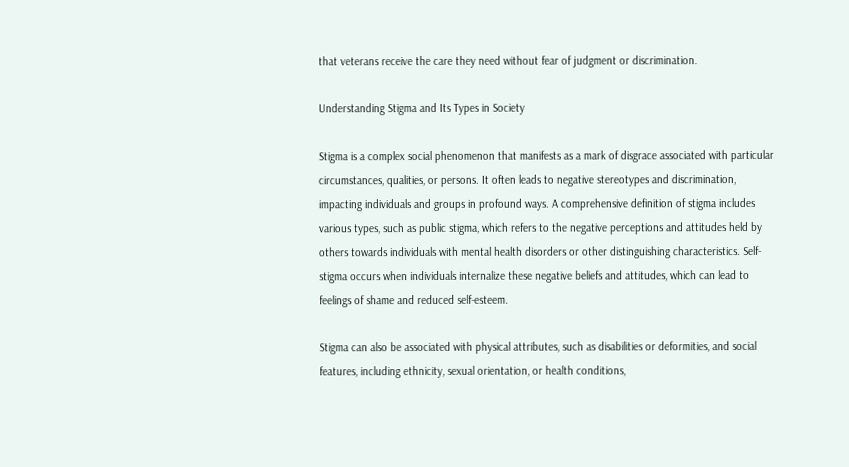that veterans receive the care they need without fear of judgment or discrimination.

Understanding Stigma and Its Types in Society

Stigma is a complex social phenomenon that manifests as a mark of disgrace associated with particular circumstances, qualities, or persons. It often leads to negative stereotypes and discrimination, impacting individuals and groups in profound ways. A comprehensive definition of stigma includes various types, such as public stigma, which refers to the negative perceptions and attitudes held by others towards individuals with mental health disorders or other distinguishing characteristics. Self-stigma occurs when individuals internalize these negative beliefs and attitudes, which can lead to feelings of shame and reduced self-esteem.

Stigma can also be associated with physical attributes, such as disabilities or deformities, and social features, including ethnicity, sexual orientation, or health conditions,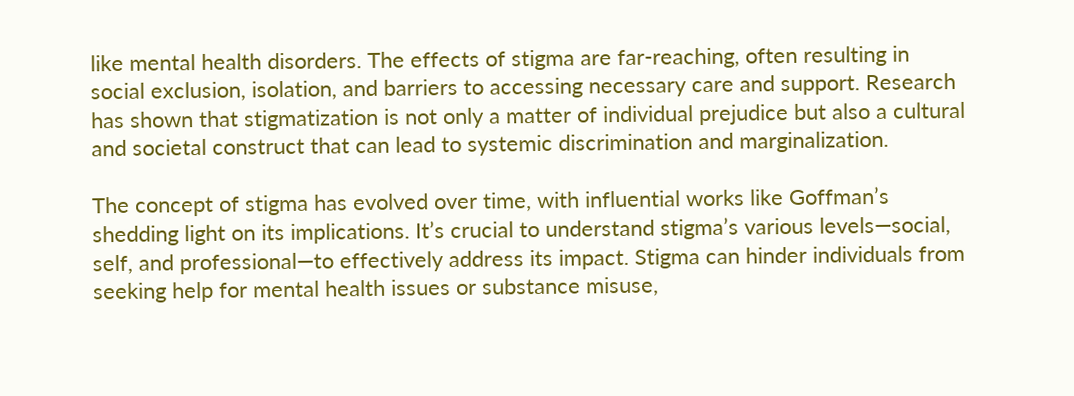like mental health disorders. The effects of stigma are far-reaching, often resulting in social exclusion, isolation, and barriers to accessing necessary care and support. Research has shown that stigmatization is not only a matter of individual prejudice but also a cultural and societal construct that can lead to systemic discrimination and marginalization.

The concept of stigma has evolved over time, with influential works like Goffman’s shedding light on its implications. It’s crucial to understand stigma’s various levels—social, self, and professional—to effectively address its impact. Stigma can hinder individuals from seeking help for mental health issues or substance misuse,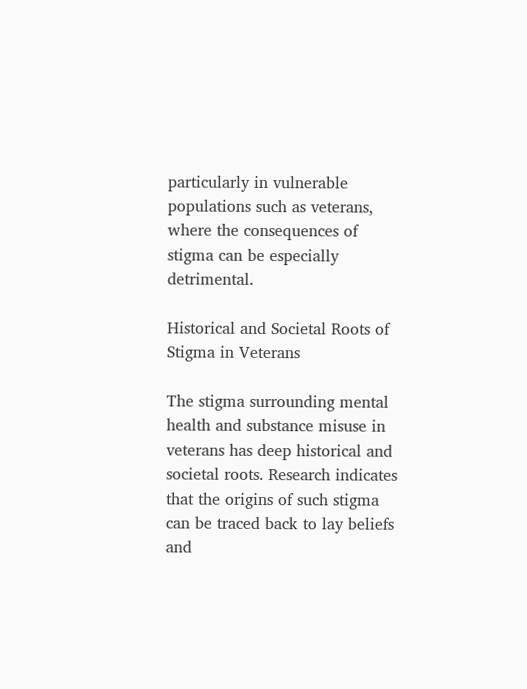particularly in vulnerable populations such as veterans, where the consequences of stigma can be especially detrimental.

Historical and Societal Roots of Stigma in Veterans

The stigma surrounding mental health and substance misuse in veterans has deep historical and societal roots. Research indicates that the origins of such stigma can be traced back to lay beliefs and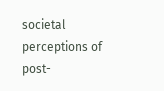societal perceptions of post-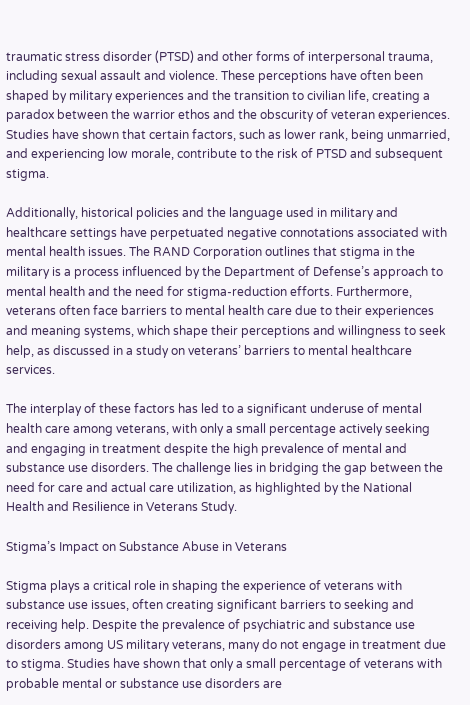traumatic stress disorder (PTSD) and other forms of interpersonal trauma, including sexual assault and violence. These perceptions have often been shaped by military experiences and the transition to civilian life, creating a paradox between the warrior ethos and the obscurity of veteran experiences. Studies have shown that certain factors, such as lower rank, being unmarried, and experiencing low morale, contribute to the risk of PTSD and subsequent stigma.

Additionally, historical policies and the language used in military and healthcare settings have perpetuated negative connotations associated with mental health issues. The RAND Corporation outlines that stigma in the military is a process influenced by the Department of Defense’s approach to mental health and the need for stigma-reduction efforts. Furthermore, veterans often face barriers to mental health care due to their experiences and meaning systems, which shape their perceptions and willingness to seek help, as discussed in a study on veterans’ barriers to mental healthcare services.

The interplay of these factors has led to a significant underuse of mental health care among veterans, with only a small percentage actively seeking and engaging in treatment despite the high prevalence of mental and substance use disorders. The challenge lies in bridging the gap between the need for care and actual care utilization, as highlighted by the National Health and Resilience in Veterans Study.

Stigma’s Impact on Substance Abuse in Veterans

Stigma plays a critical role in shaping the experience of veterans with substance use issues, often creating significant barriers to seeking and receiving help. Despite the prevalence of psychiatric and substance use disorders among US military veterans, many do not engage in treatment due to stigma. Studies have shown that only a small percentage of veterans with probable mental or substance use disorders are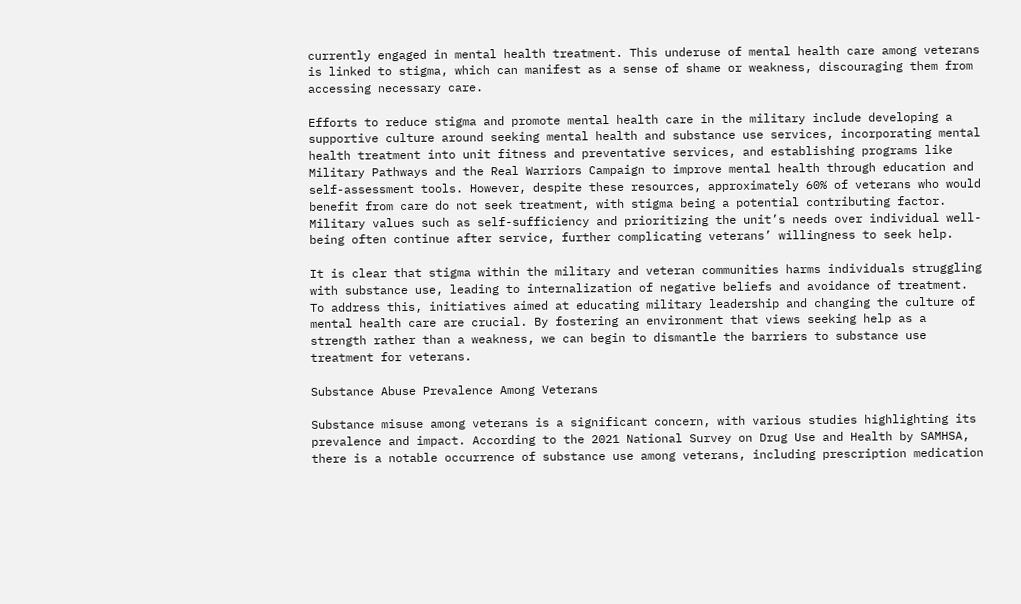currently engaged in mental health treatment. This underuse of mental health care among veterans is linked to stigma, which can manifest as a sense of shame or weakness, discouraging them from accessing necessary care.

Efforts to reduce stigma and promote mental health care in the military include developing a supportive culture around seeking mental health and substance use services, incorporating mental health treatment into unit fitness and preventative services, and establishing programs like Military Pathways and the Real Warriors Campaign to improve mental health through education and self-assessment tools. However, despite these resources, approximately 60% of veterans who would benefit from care do not seek treatment, with stigma being a potential contributing factor. Military values such as self-sufficiency and prioritizing the unit’s needs over individual well-being often continue after service, further complicating veterans’ willingness to seek help.

It is clear that stigma within the military and veteran communities harms individuals struggling with substance use, leading to internalization of negative beliefs and avoidance of treatment. To address this, initiatives aimed at educating military leadership and changing the culture of mental health care are crucial. By fostering an environment that views seeking help as a strength rather than a weakness, we can begin to dismantle the barriers to substance use treatment for veterans.

Substance Abuse Prevalence Among Veterans

Substance misuse among veterans is a significant concern, with various studies highlighting its prevalence and impact. According to the 2021 National Survey on Drug Use and Health by SAMHSA, there is a notable occurrence of substance use among veterans, including prescription medication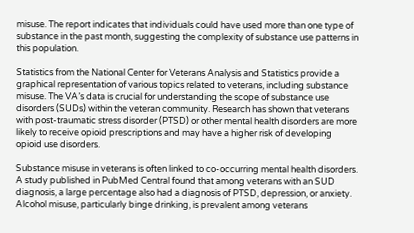misuse. The report indicates that individuals could have used more than one type of substance in the past month, suggesting the complexity of substance use patterns in this population.

Statistics from the National Center for Veterans Analysis and Statistics provide a graphical representation of various topics related to veterans, including substance misuse. The VA’s data is crucial for understanding the scope of substance use disorders (SUDs) within the veteran community. Research has shown that veterans with post-traumatic stress disorder (PTSD) or other mental health disorders are more likely to receive opioid prescriptions and may have a higher risk of developing opioid use disorders.

Substance misuse in veterans is often linked to co-occurring mental health disorders. A study published in PubMed Central found that among veterans with an SUD diagnosis, a large percentage also had a diagnosis of PTSD, depression, or anxiety. Alcohol misuse, particularly binge drinking, is prevalent among veterans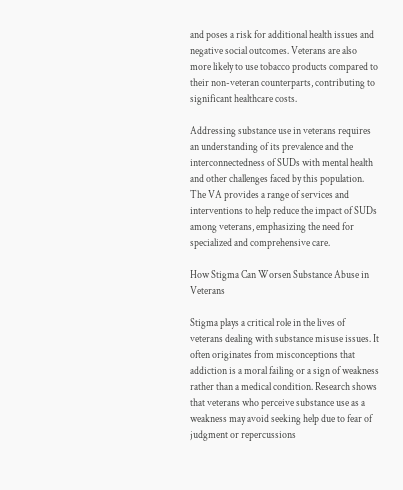and poses a risk for additional health issues and negative social outcomes. Veterans are also more likely to use tobacco products compared to their non-veteran counterparts, contributing to significant healthcare costs.

Addressing substance use in veterans requires an understanding of its prevalence and the interconnectedness of SUDs with mental health and other challenges faced by this population. The VA provides a range of services and interventions to help reduce the impact of SUDs among veterans, emphasizing the need for specialized and comprehensive care.

How Stigma Can Worsen Substance Abuse in Veterans

Stigma plays a critical role in the lives of veterans dealing with substance misuse issues. It often originates from misconceptions that addiction is a moral failing or a sign of weakness rather than a medical condition. Research shows that veterans who perceive substance use as a weakness may avoid seeking help due to fear of judgment or repercussions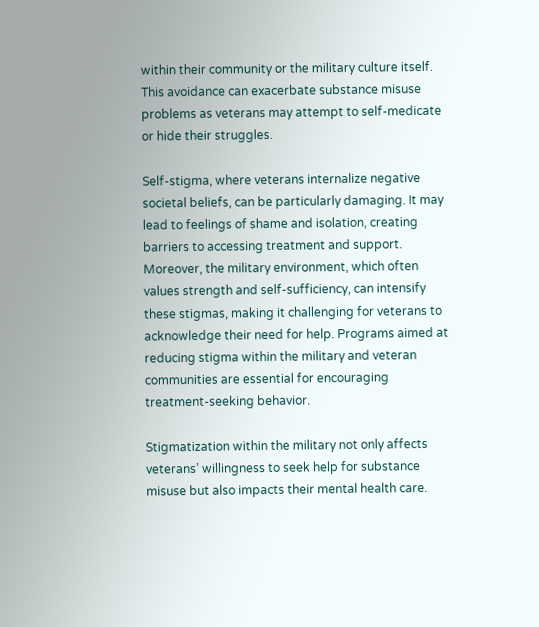within their community or the military culture itself. This avoidance can exacerbate substance misuse problems as veterans may attempt to self-medicate or hide their struggles.

Self-stigma, where veterans internalize negative societal beliefs, can be particularly damaging. It may lead to feelings of shame and isolation, creating barriers to accessing treatment and support. Moreover, the military environment, which often values strength and self-sufficiency, can intensify these stigmas, making it challenging for veterans to acknowledge their need for help. Programs aimed at reducing stigma within the military and veteran communities are essential for encouraging treatment-seeking behavior.

Stigmatization within the military not only affects veterans’ willingness to seek help for substance misuse but also impacts their mental health care.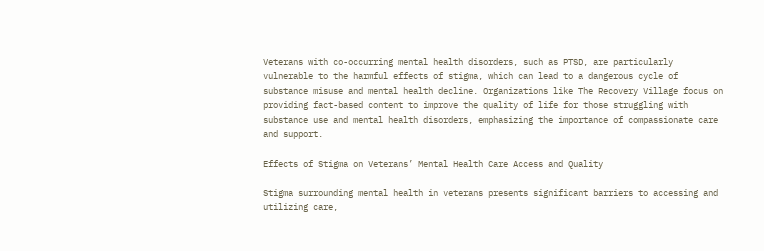Veterans with co-occurring mental health disorders, such as PTSD, are particularly vulnerable to the harmful effects of stigma, which can lead to a dangerous cycle of substance misuse and mental health decline. Organizations like The Recovery Village focus on providing fact-based content to improve the quality of life for those struggling with substance use and mental health disorders, emphasizing the importance of compassionate care and support.

Effects of Stigma on Veterans’ Mental Health Care Access and Quality

Stigma surrounding mental health in veterans presents significant barriers to accessing and utilizing care,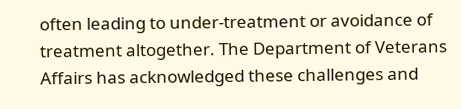often leading to under-treatment or avoidance of treatment altogether. The Department of Veterans Affairs has acknowledged these challenges and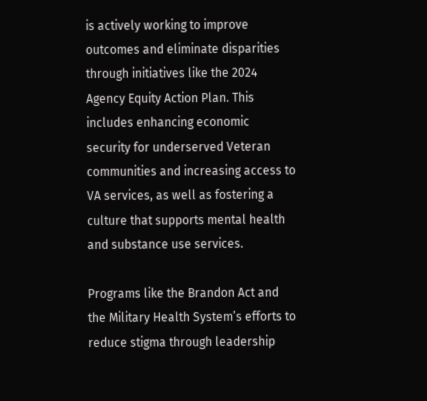is actively working to improve outcomes and eliminate disparities through initiatives like the 2024 Agency Equity Action Plan. This includes enhancing economic security for underserved Veteran communities and increasing access to VA services, as well as fostering a culture that supports mental health and substance use services.

Programs like the Brandon Act and the Military Health System’s efforts to reduce stigma through leadership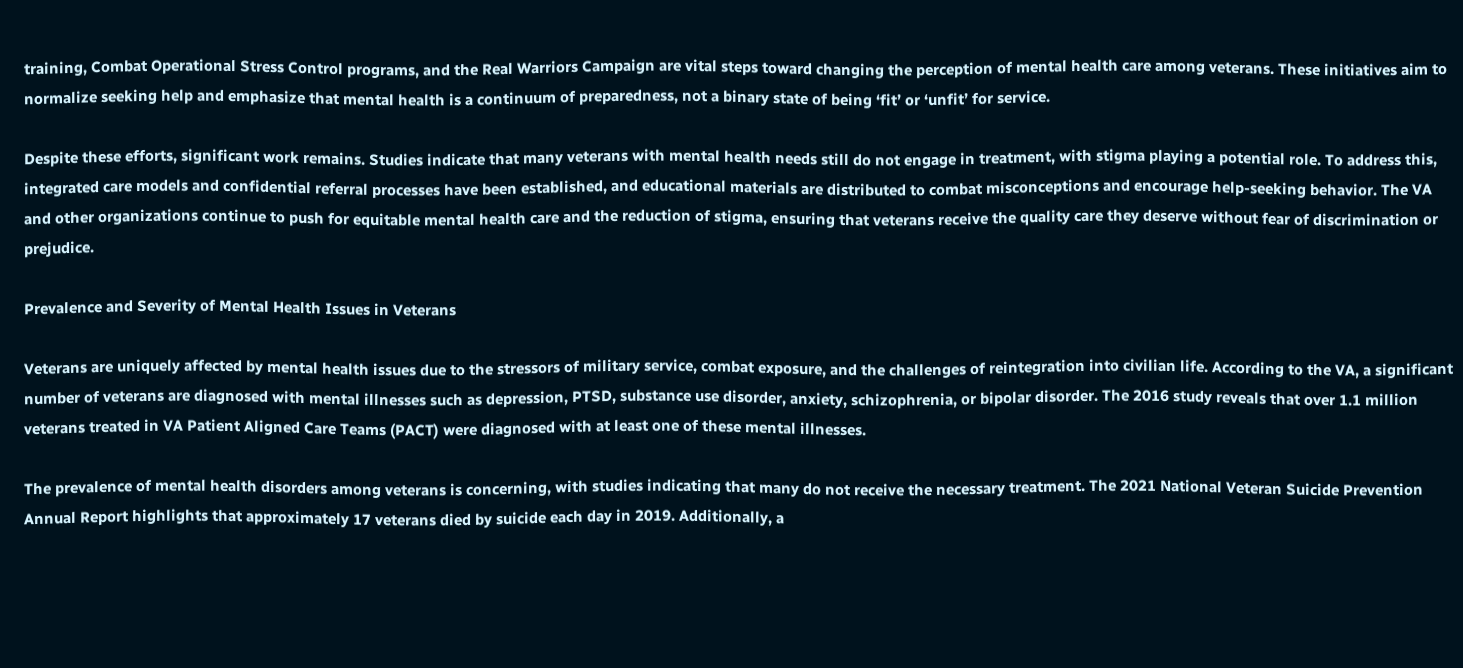training, Combat Operational Stress Control programs, and the Real Warriors Campaign are vital steps toward changing the perception of mental health care among veterans. These initiatives aim to normalize seeking help and emphasize that mental health is a continuum of preparedness, not a binary state of being ‘fit’ or ‘unfit’ for service.

Despite these efforts, significant work remains. Studies indicate that many veterans with mental health needs still do not engage in treatment, with stigma playing a potential role. To address this, integrated care models and confidential referral processes have been established, and educational materials are distributed to combat misconceptions and encourage help-seeking behavior. The VA and other organizations continue to push for equitable mental health care and the reduction of stigma, ensuring that veterans receive the quality care they deserve without fear of discrimination or prejudice.

Prevalence and Severity of Mental Health Issues in Veterans

Veterans are uniquely affected by mental health issues due to the stressors of military service, combat exposure, and the challenges of reintegration into civilian life. According to the VA, a significant number of veterans are diagnosed with mental illnesses such as depression, PTSD, substance use disorder, anxiety, schizophrenia, or bipolar disorder. The 2016 study reveals that over 1.1 million veterans treated in VA Patient Aligned Care Teams (PACT) were diagnosed with at least one of these mental illnesses.

The prevalence of mental health disorders among veterans is concerning, with studies indicating that many do not receive the necessary treatment. The 2021 National Veteran Suicide Prevention Annual Report highlights that approximately 17 veterans died by suicide each day in 2019. Additionally, a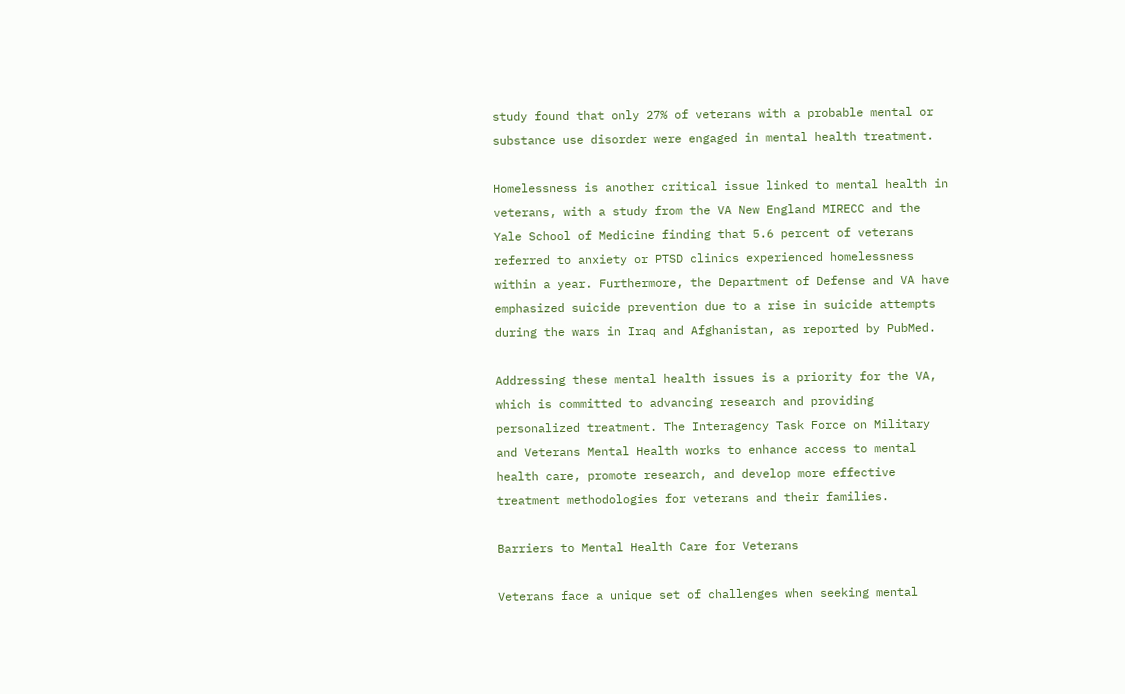study found that only 27% of veterans with a probable mental or substance use disorder were engaged in mental health treatment.

Homelessness is another critical issue linked to mental health in veterans, with a study from the VA New England MIRECC and the Yale School of Medicine finding that 5.6 percent of veterans referred to anxiety or PTSD clinics experienced homelessness within a year. Furthermore, the Department of Defense and VA have emphasized suicide prevention due to a rise in suicide attempts during the wars in Iraq and Afghanistan, as reported by PubMed.

Addressing these mental health issues is a priority for the VA, which is committed to advancing research and providing personalized treatment. The Interagency Task Force on Military and Veterans Mental Health works to enhance access to mental health care, promote research, and develop more effective treatment methodologies for veterans and their families.

Barriers to Mental Health Care for Veterans

Veterans face a unique set of challenges when seeking mental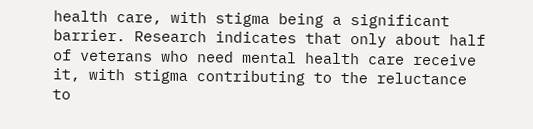health care, with stigma being a significant barrier. Research indicates that only about half of veterans who need mental health care receive it, with stigma contributing to the reluctance to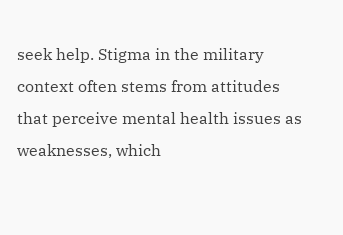seek help. Stigma in the military context often stems from attitudes that perceive mental health issues as weaknesses, which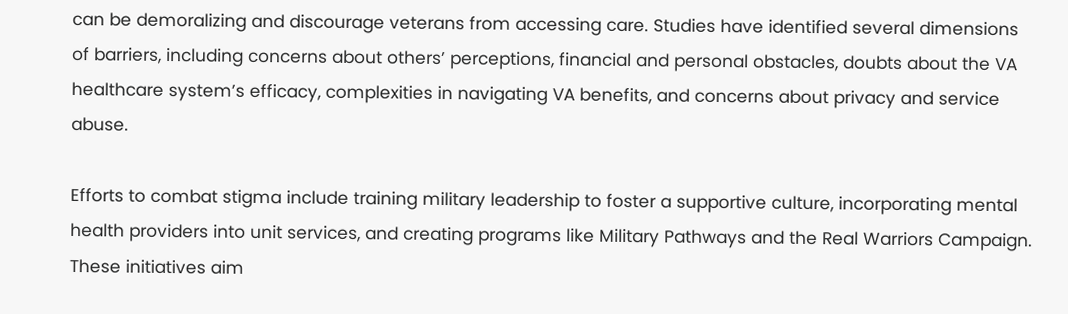can be demoralizing and discourage veterans from accessing care. Studies have identified several dimensions of barriers, including concerns about others’ perceptions, financial and personal obstacles, doubts about the VA healthcare system’s efficacy, complexities in navigating VA benefits, and concerns about privacy and service abuse.

Efforts to combat stigma include training military leadership to foster a supportive culture, incorporating mental health providers into unit services, and creating programs like Military Pathways and the Real Warriors Campaign. These initiatives aim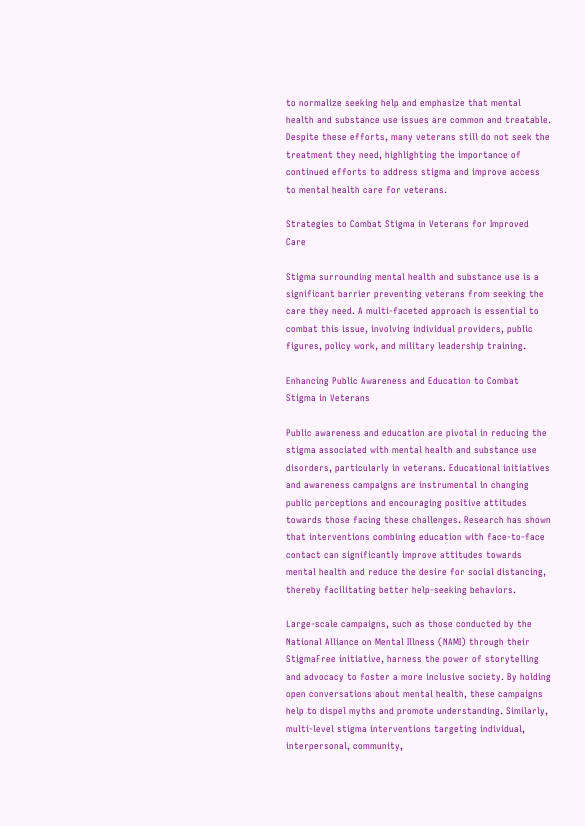to normalize seeking help and emphasize that mental health and substance use issues are common and treatable. Despite these efforts, many veterans still do not seek the treatment they need, highlighting the importance of continued efforts to address stigma and improve access to mental health care for veterans.

Strategies to Combat Stigma in Veterans for Improved Care

Stigma surrounding mental health and substance use is a significant barrier preventing veterans from seeking the care they need. A multi-faceted approach is essential to combat this issue, involving individual providers, public figures, policy work, and military leadership training.

Enhancing Public Awareness and Education to Combat Stigma in Veterans

Public awareness and education are pivotal in reducing the stigma associated with mental health and substance use disorders, particularly in veterans. Educational initiatives and awareness campaigns are instrumental in changing public perceptions and encouraging positive attitudes towards those facing these challenges. Research has shown that interventions combining education with face-to-face contact can significantly improve attitudes towards mental health and reduce the desire for social distancing, thereby facilitating better help-seeking behaviors.

Large-scale campaigns, such as those conducted by the National Alliance on Mental Illness (NAMI) through their StigmaFree initiative, harness the power of storytelling and advocacy to foster a more inclusive society. By holding open conversations about mental health, these campaigns help to dispel myths and promote understanding. Similarly, multi-level stigma interventions targeting individual, interpersonal, community,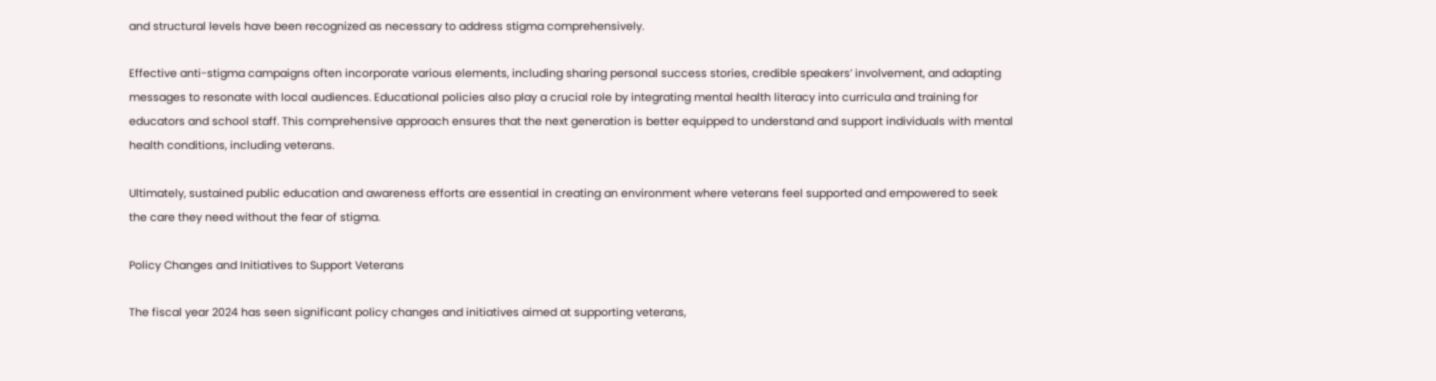and structural levels have been recognized as necessary to address stigma comprehensively.

Effective anti-stigma campaigns often incorporate various elements, including sharing personal success stories, credible speakers’ involvement, and adapting messages to resonate with local audiences. Educational policies also play a crucial role by integrating mental health literacy into curricula and training for educators and school staff. This comprehensive approach ensures that the next generation is better equipped to understand and support individuals with mental health conditions, including veterans.

Ultimately, sustained public education and awareness efforts are essential in creating an environment where veterans feel supported and empowered to seek the care they need without the fear of stigma.

Policy Changes and Initiatives to Support Veterans

The fiscal year 2024 has seen significant policy changes and initiatives aimed at supporting veterans,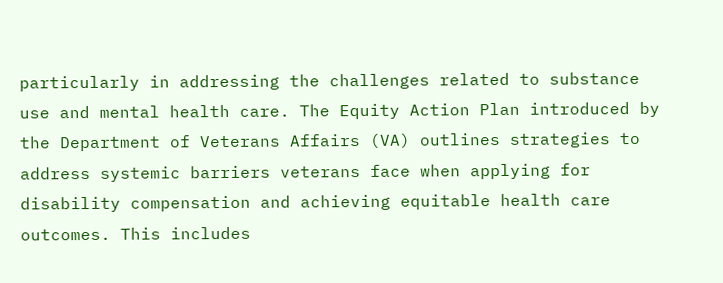particularly in addressing the challenges related to substance use and mental health care. The Equity Action Plan introduced by the Department of Veterans Affairs (VA) outlines strategies to address systemic barriers veterans face when applying for disability compensation and achieving equitable health care outcomes. This includes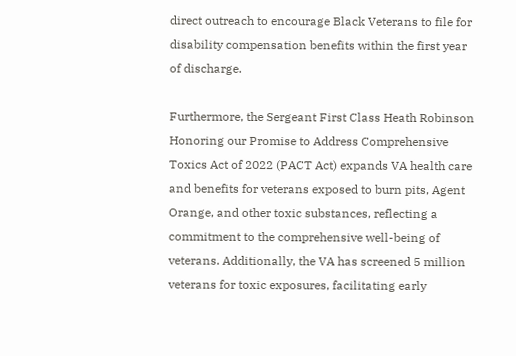direct outreach to encourage Black Veterans to file for disability compensation benefits within the first year of discharge.

Furthermore, the Sergeant First Class Heath Robinson Honoring our Promise to Address Comprehensive Toxics Act of 2022 (PACT Act) expands VA health care and benefits for veterans exposed to burn pits, Agent Orange, and other toxic substances, reflecting a commitment to the comprehensive well-being of veterans. Additionally, the VA has screened 5 million veterans for toxic exposures, facilitating early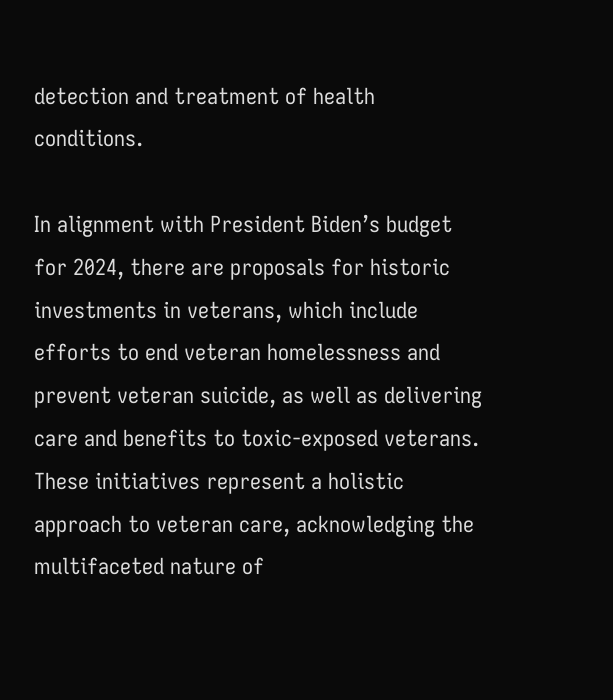detection and treatment of health conditions.

In alignment with President Biden’s budget for 2024, there are proposals for historic investments in veterans, which include efforts to end veteran homelessness and prevent veteran suicide, as well as delivering care and benefits to toxic-exposed veterans. These initiatives represent a holistic approach to veteran care, acknowledging the multifaceted nature of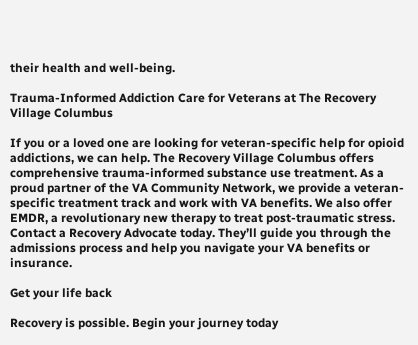their health and well-being.

Trauma-Informed Addiction Care for Veterans at The Recovery Village Columbus

If you or a loved one are looking for veteran-specific help for opioid addictions, we can help. The Recovery Village Columbus offers comprehensive trauma-informed substance use treatment. As a proud partner of the VA Community Network, we provide a veteran-specific treatment track and work with VA benefits. We also offer EMDR, a revolutionary new therapy to treat post-traumatic stress. Contact a Recovery Advocate today. They’ll guide you through the admissions process and help you navigate your VA benefits or insurance.

Get your life back

Recovery is possible. Begin your journey today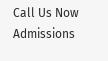Call Us Now Admissions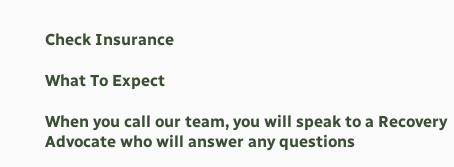Check Insurance

What To Expect

When you call our team, you will speak to a Recovery Advocate who will answer any questions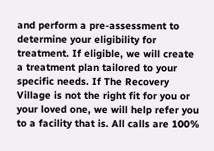and perform a pre-assessment to determine your eligibility for treatment. If eligible, we will create a treatment plan tailored to your specific needs. If The Recovery Village is not the right fit for you or your loved one, we will help refer you to a facility that is. All calls are 100%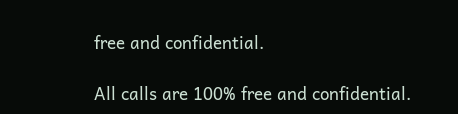free and confidential.

All calls are 100% free and confidential.